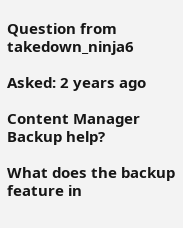Question from takedown_ninja6

Asked: 2 years ago

Content Manager Backup help?

What does the backup feature in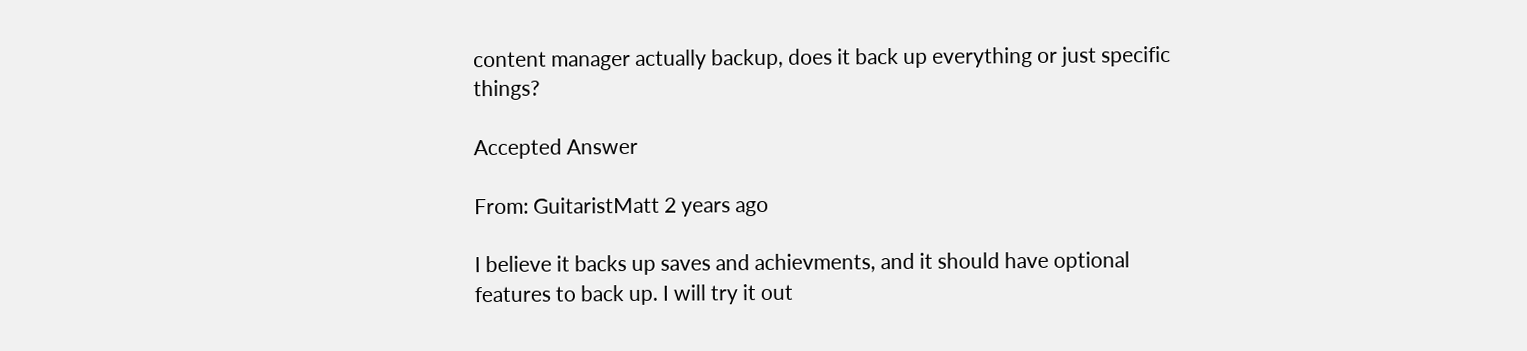content manager actually backup, does it back up everything or just specific things?

Accepted Answer

From: GuitaristMatt 2 years ago

I believe it backs up saves and achievments, and it should have optional features to back up. I will try it out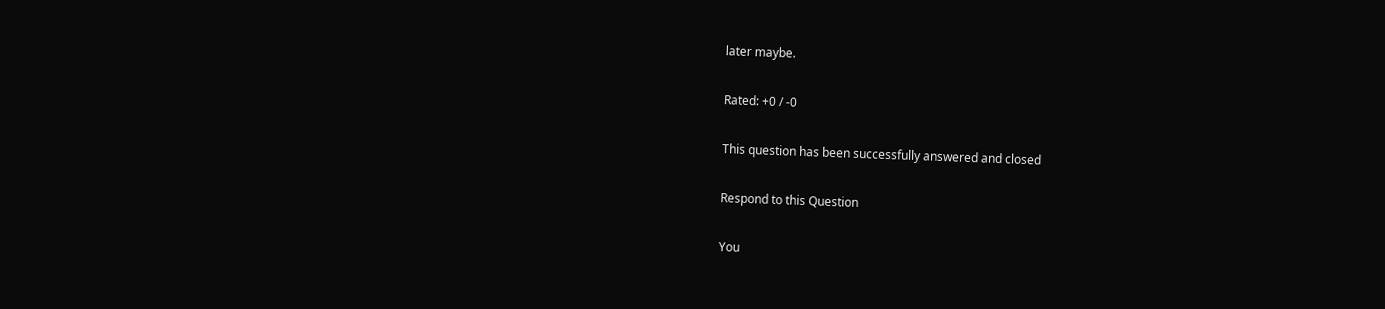later maybe.

Rated: +0 / -0

This question has been successfully answered and closed

Respond to this Question

You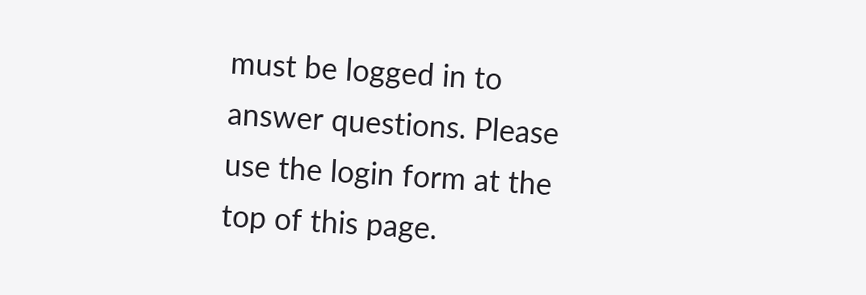must be logged in to answer questions. Please use the login form at the top of this page.